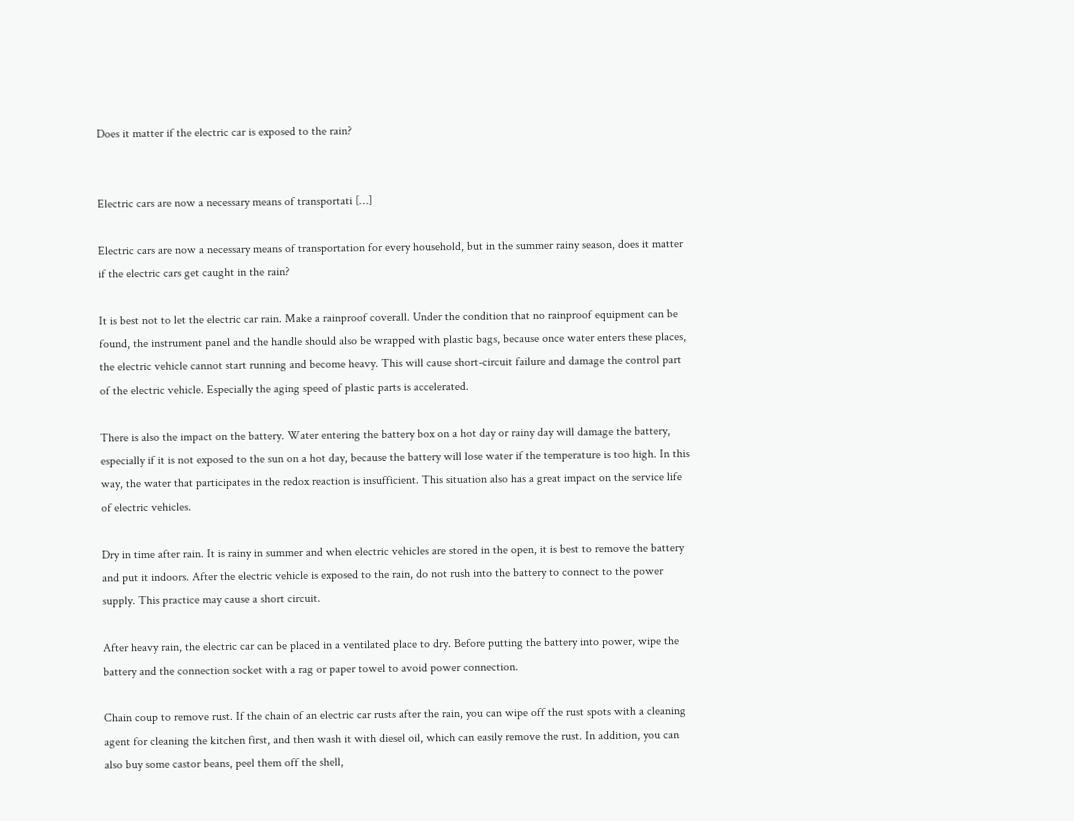Does it matter if the electric car is exposed to the rain?


Electric cars are now a necessary means of transportati […]

Electric cars are now a necessary means of transportation for every household, but in the summer rainy season, does it matter if the electric cars get caught in the rain?

It is best not to let the electric car rain. Make a rainproof coverall. Under the condition that no rainproof equipment can be found, the instrument panel and the handle should also be wrapped with plastic bags, because once water enters these places, the electric vehicle cannot start running and become heavy. This will cause short-circuit failure and damage the control part of the electric vehicle. Especially the aging speed of plastic parts is accelerated.

There is also the impact on the battery. Water entering the battery box on a hot day or rainy day will damage the battery, especially if it is not exposed to the sun on a hot day, because the battery will lose water if the temperature is too high. In this way, the water that participates in the redox reaction is insufficient. This situation also has a great impact on the service life of electric vehicles.

Dry in time after rain. It is rainy in summer and when electric vehicles are stored in the open, it is best to remove the battery and put it indoors. After the electric vehicle is exposed to the rain, do not rush into the battery to connect to the power supply. This practice may cause a short circuit.

After heavy rain, the electric car can be placed in a ventilated place to dry. Before putting the battery into power, wipe the battery and the connection socket with a rag or paper towel to avoid power connection.

Chain coup to remove rust. If the chain of an electric car rusts after the rain, you can wipe off the rust spots with a cleaning agent for cleaning the kitchen first, and then wash it with diesel oil, which can easily remove the rust. In addition, you can also buy some castor beans, peel them off the shell,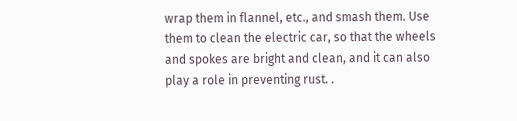wrap them in flannel, etc., and smash them. Use them to clean the electric car, so that the wheels and spokes are bright and clean, and it can also play a role in preventing rust. .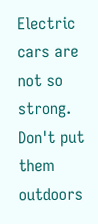Electric cars are not so strong. Don't put them outdoors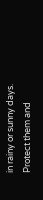in rainy or sunny days. Protect them and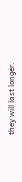they will last longer.